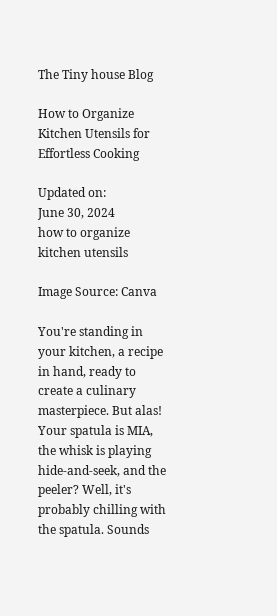The Tiny house Blog

How to Organize Kitchen Utensils for Effortless Cooking

Updated on:
June 30, 2024
how to organize kitchen utensils

Image Source: Canva

You're standing in your kitchen, a recipe in hand, ready to create a culinary masterpiece. But alas! Your spatula is MIA, the whisk is playing hide-and-seek, and the peeler? Well, it's probably chilling with the spatula. Sounds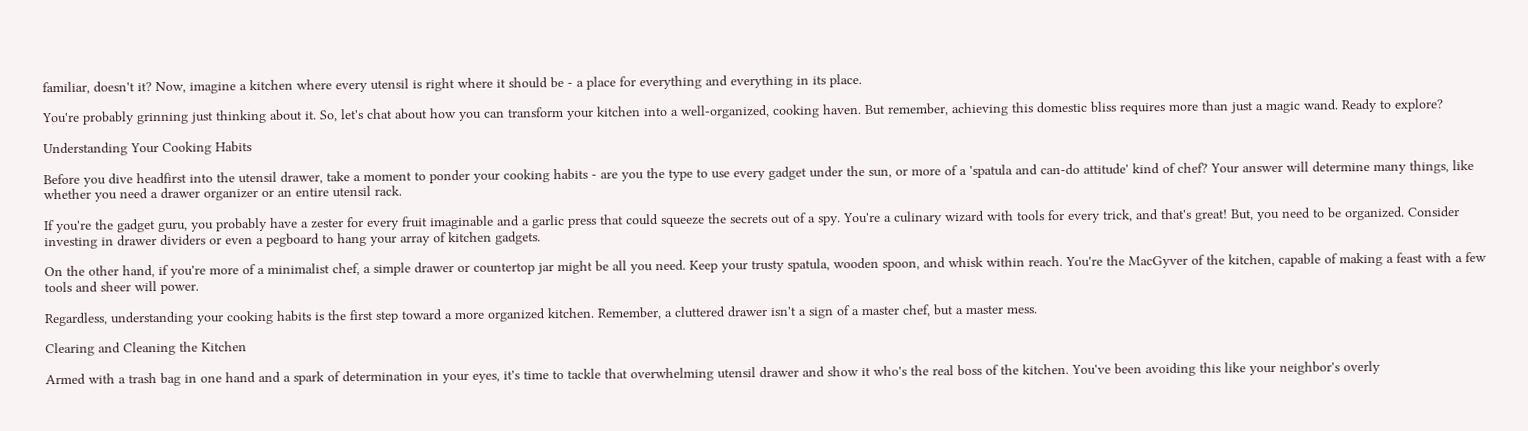familiar, doesn't it? Now, imagine a kitchen where every utensil is right where it should be - a place for everything and everything in its place.

You're probably grinning just thinking about it. So, let's chat about how you can transform your kitchen into a well-organized, cooking haven. But remember, achieving this domestic bliss requires more than just a magic wand. Ready to explore?

Understanding Your Cooking Habits

Before you dive headfirst into the utensil drawer, take a moment to ponder your cooking habits - are you the type to use every gadget under the sun, or more of a 'spatula and can-do attitude' kind of chef? Your answer will determine many things, like whether you need a drawer organizer or an entire utensil rack.

If you're the gadget guru, you probably have a zester for every fruit imaginable and a garlic press that could squeeze the secrets out of a spy. You're a culinary wizard with tools for every trick, and that's great! But, you need to be organized. Consider investing in drawer dividers or even a pegboard to hang your array of kitchen gadgets.

On the other hand, if you're more of a minimalist chef, a simple drawer or countertop jar might be all you need. Keep your trusty spatula, wooden spoon, and whisk within reach. You're the MacGyver of the kitchen, capable of making a feast with a few tools and sheer will power.

Regardless, understanding your cooking habits is the first step toward a more organized kitchen. Remember, a cluttered drawer isn't a sign of a master chef, but a master mess.

Clearing and Cleaning the Kitchen

Armed with a trash bag in one hand and a spark of determination in your eyes, it's time to tackle that overwhelming utensil drawer and show it who's the real boss of the kitchen. You've been avoiding this like your neighbor's overly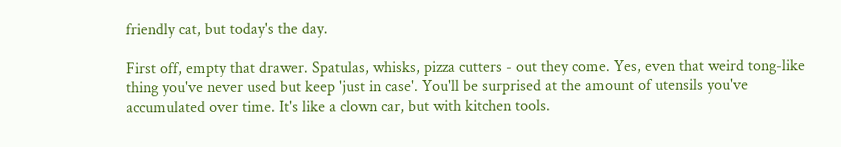friendly cat, but today's the day.

First off, empty that drawer. Spatulas, whisks, pizza cutters - out they come. Yes, even that weird tong-like thing you've never used but keep 'just in case'. You'll be surprised at the amount of utensils you've accumulated over time. It's like a clown car, but with kitchen tools.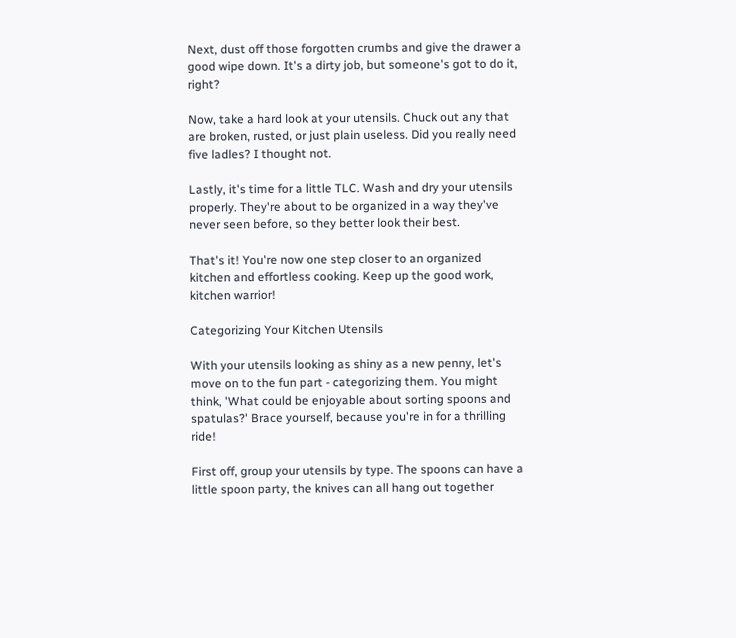Next, dust off those forgotten crumbs and give the drawer a good wipe down. It's a dirty job, but someone's got to do it, right?

Now, take a hard look at your utensils. Chuck out any that are broken, rusted, or just plain useless. Did you really need five ladles? I thought not.

Lastly, it's time for a little TLC. Wash and dry your utensils properly. They're about to be organized in a way they've never seen before, so they better look their best.

That's it! You're now one step closer to an organized kitchen and effortless cooking. Keep up the good work, kitchen warrior!

Categorizing Your Kitchen Utensils

With your utensils looking as shiny as a new penny, let's move on to the fun part - categorizing them. You might think, 'What could be enjoyable about sorting spoons and spatulas?' Brace yourself, because you're in for a thrilling ride!

First off, group your utensils by type. The spoons can have a little spoon party, the knives can all hang out together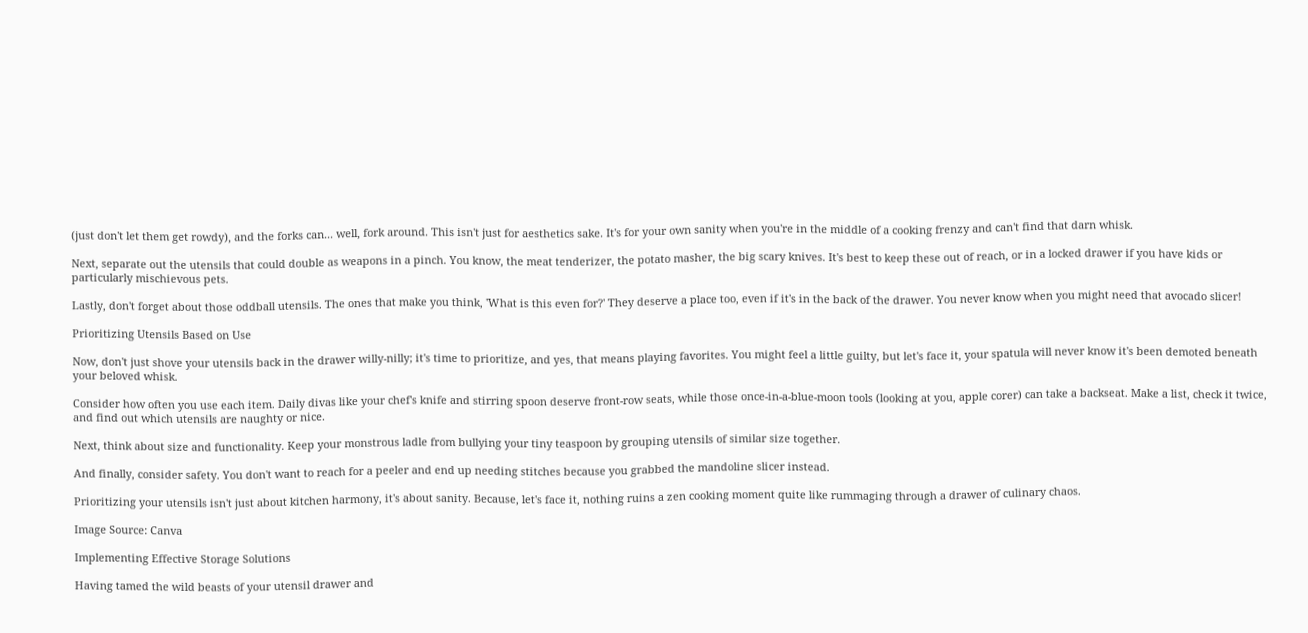(just don't let them get rowdy), and the forks can... well, fork around. This isn't just for aesthetics sake. It's for your own sanity when you're in the middle of a cooking frenzy and can't find that darn whisk.

Next, separate out the utensils that could double as weapons in a pinch. You know, the meat tenderizer, the potato masher, the big scary knives. It's best to keep these out of reach, or in a locked drawer if you have kids or particularly mischievous pets.

Lastly, don't forget about those oddball utensils. The ones that make you think, 'What is this even for?' They deserve a place too, even if it's in the back of the drawer. You never know when you might need that avocado slicer!

Prioritizing Utensils Based on Use

Now, don't just shove your utensils back in the drawer willy-nilly; it's time to prioritize, and yes, that means playing favorites. You might feel a little guilty, but let's face it, your spatula will never know it's been demoted beneath your beloved whisk.

Consider how often you use each item. Daily divas like your chef's knife and stirring spoon deserve front-row seats, while those once-in-a-blue-moon tools (looking at you, apple corer) can take a backseat. Make a list, check it twice, and find out which utensils are naughty or nice.

Next, think about size and functionality. Keep your monstrous ladle from bullying your tiny teaspoon by grouping utensils of similar size together.

And finally, consider safety. You don't want to reach for a peeler and end up needing stitches because you grabbed the mandoline slicer instead.

Prioritizing your utensils isn't just about kitchen harmony, it's about sanity. Because, let's face it, nothing ruins a zen cooking moment quite like rummaging through a drawer of culinary chaos.

Image Source: Canva

Implementing Effective Storage Solutions

Having tamed the wild beasts of your utensil drawer and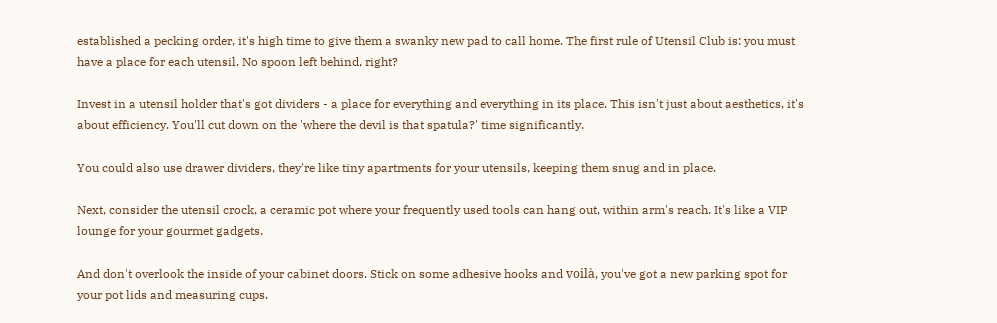established a pecking order, it's high time to give them a swanky new pad to call home. The first rule of Utensil Club is: you must have a place for each utensil. No spoon left behind, right?

Invest in a utensil holder that's got dividers - a place for everything and everything in its place. This isn't just about aesthetics, it's about efficiency. You'll cut down on the 'where the devil is that spatula?' time significantly.

You could also use drawer dividers, they're like tiny apartments for your utensils, keeping them snug and in place.

Next, consider the utensil crock, a ceramic pot where your frequently used tools can hang out, within arm's reach. It's like a VIP lounge for your gourmet gadgets.

And don't overlook the inside of your cabinet doors. Stick on some adhesive hooks and voilà, you've got a new parking spot for your pot lids and measuring cups.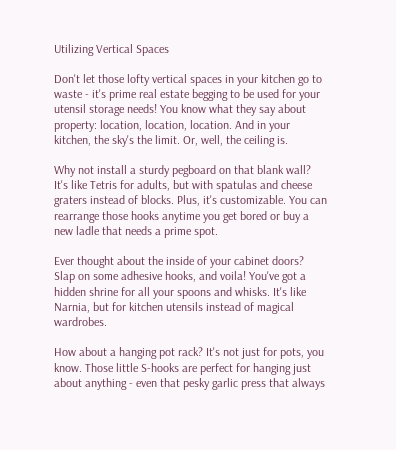Utilizing Vertical Spaces

Don't let those lofty vertical spaces in your kitchen go to waste - it's prime real estate begging to be used for your utensil storage needs! You know what they say about property: location, location, location. And in your kitchen, the sky's the limit. Or, well, the ceiling is.

Why not install a sturdy pegboard on that blank wall? It's like Tetris for adults, but with spatulas and cheese graters instead of blocks. Plus, it's customizable. You can rearrange those hooks anytime you get bored or buy a new ladle that needs a prime spot.

Ever thought about the inside of your cabinet doors? Slap on some adhesive hooks, and voila! You've got a hidden shrine for all your spoons and whisks. It's like Narnia, but for kitchen utensils instead of magical wardrobes.

How about a hanging pot rack? It's not just for pots, you know. Those little S-hooks are perfect for hanging just about anything - even that pesky garlic press that always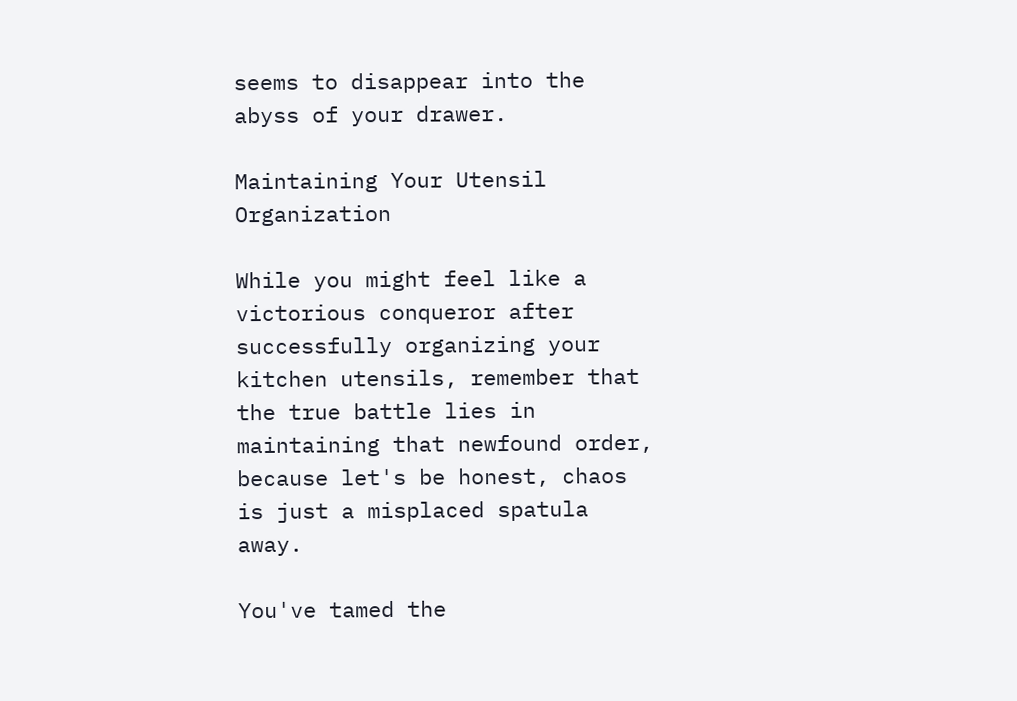seems to disappear into the abyss of your drawer.

Maintaining Your Utensil Organization

While you might feel like a victorious conqueror after successfully organizing your kitchen utensils, remember that the true battle lies in maintaining that newfound order, because let's be honest, chaos is just a misplaced spatula away.

You've tamed the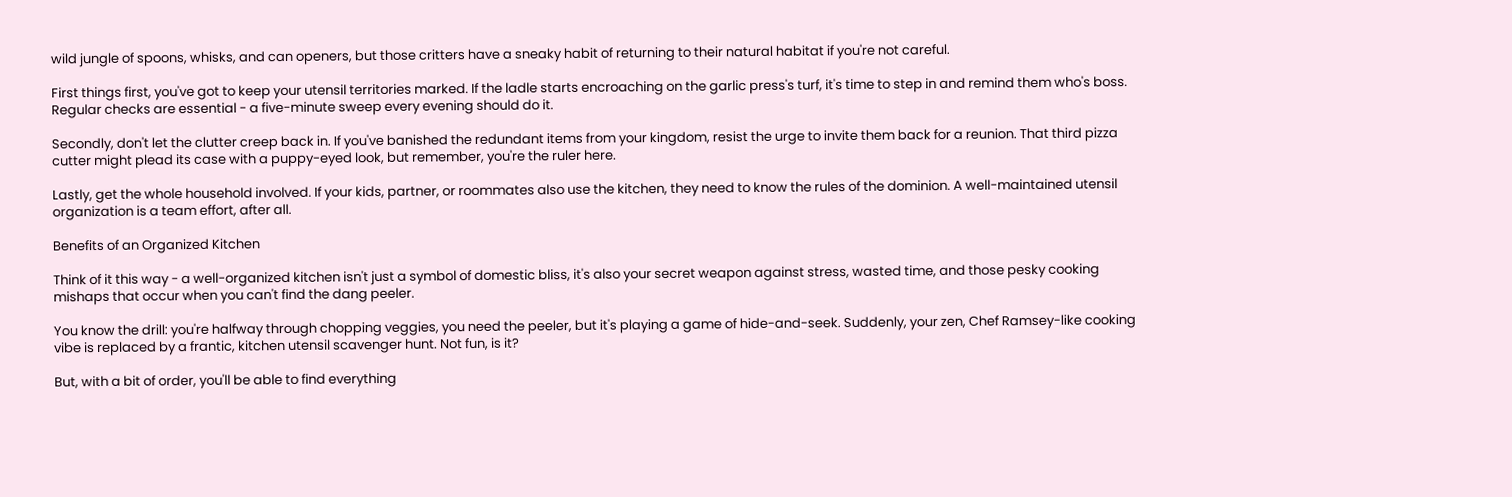wild jungle of spoons, whisks, and can openers, but those critters have a sneaky habit of returning to their natural habitat if you're not careful.

First things first, you've got to keep your utensil territories marked. If the ladle starts encroaching on the garlic press's turf, it's time to step in and remind them who's boss. Regular checks are essential - a five-minute sweep every evening should do it.

Secondly, don't let the clutter creep back in. If you've banished the redundant items from your kingdom, resist the urge to invite them back for a reunion. That third pizza cutter might plead its case with a puppy-eyed look, but remember, you're the ruler here.

Lastly, get the whole household involved. If your kids, partner, or roommates also use the kitchen, they need to know the rules of the dominion. A well-maintained utensil organization is a team effort, after all.

Benefits of an Organized Kitchen

Think of it this way - a well-organized kitchen isn't just a symbol of domestic bliss, it's also your secret weapon against stress, wasted time, and those pesky cooking mishaps that occur when you can't find the dang peeler.

You know the drill: you're halfway through chopping veggies, you need the peeler, but it's playing a game of hide-and-seek. Suddenly, your zen, Chef Ramsey-like cooking vibe is replaced by a frantic, kitchen utensil scavenger hunt. Not fun, is it?

But, with a bit of order, you'll be able to find everything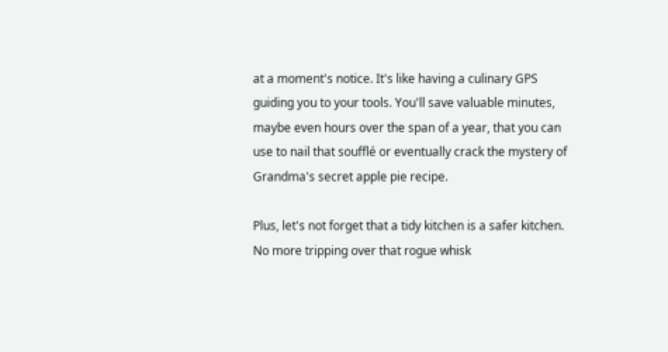at a moment's notice. It's like having a culinary GPS guiding you to your tools. You'll save valuable minutes, maybe even hours over the span of a year, that you can use to nail that soufflé or eventually crack the mystery of Grandma's secret apple pie recipe.

Plus, let's not forget that a tidy kitchen is a safer kitchen. No more tripping over that rogue whisk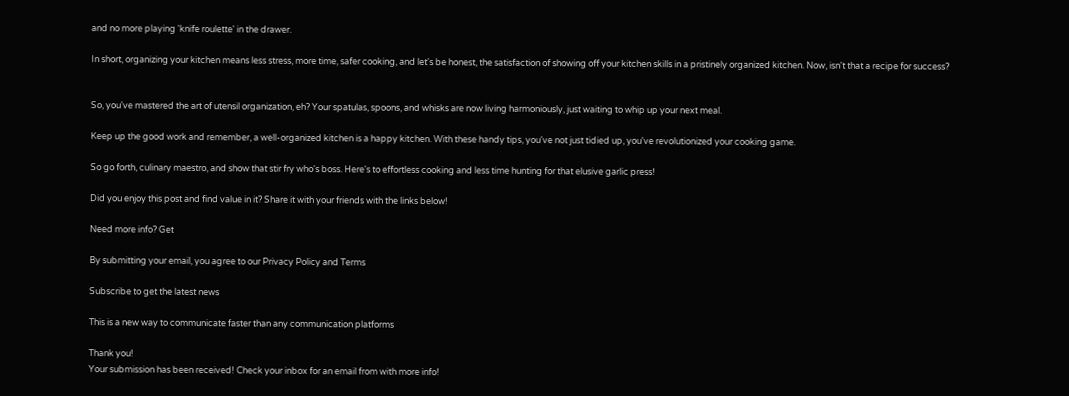and no more playing 'knife roulette' in the drawer.

In short, organizing your kitchen means less stress, more time, safer cooking, and let's be honest, the satisfaction of showing off your kitchen skills in a pristinely organized kitchen. Now, isn't that a recipe for success?


So, you've mastered the art of utensil organization, eh? Your spatulas, spoons, and whisks are now living harmoniously, just waiting to whip up your next meal.

Keep up the good work and remember, a well-organized kitchen is a happy kitchen. With these handy tips, you've not just tidied up, you've revolutionized your cooking game.

So go forth, culinary maestro, and show that stir fry who's boss. Here's to effortless cooking and less time hunting for that elusive garlic press!

Did you enjoy this post and find value in it? Share it with your friends with the links below!

Need more info? Get

By submitting your email, you agree to our Privacy Policy and Terms

Subscribe to get the latest news

This is a new way to communicate faster than any communication platforms

Thank you!
Your submission has been received! Check your inbox for an email from with more info!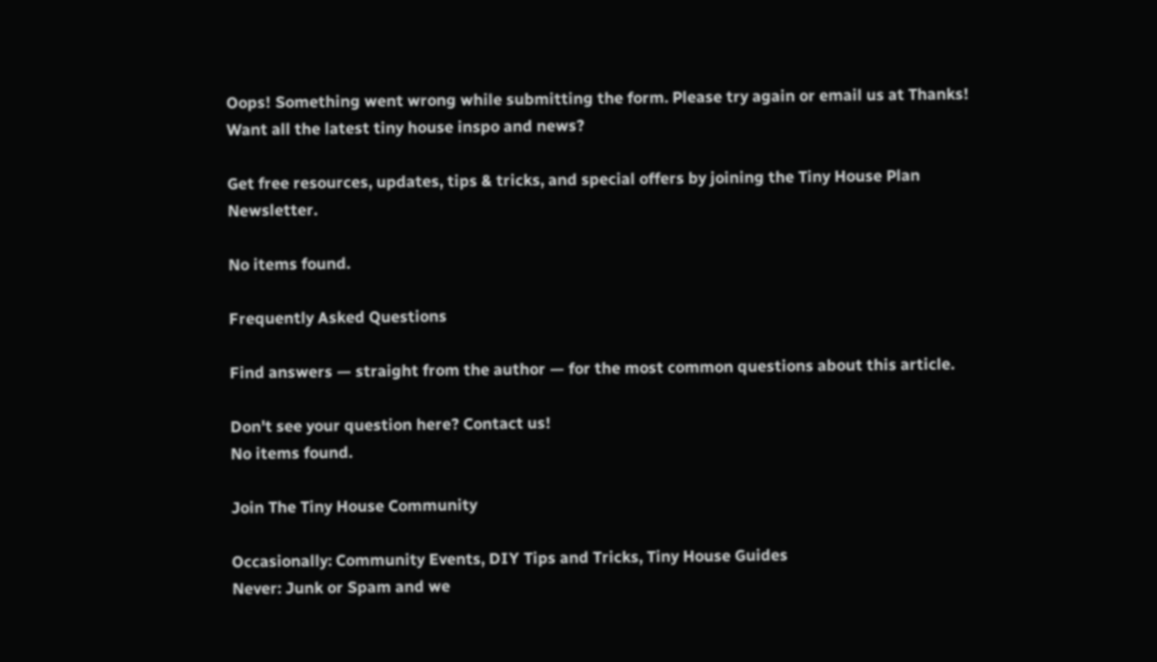Oops! Something went wrong while submitting the form. Please try again or email us at Thanks!
Want all the latest tiny house inspo and news?

Get free resources, updates, tips & tricks, and special offers by joining the Tiny House Plan Newsletter.

No items found.

Frequently Asked Questions

Find answers — straight from the author — for the most common questions about this article.

Don't see your question here? Contact us!
No items found.

Join The Tiny House Community

Occasionally: Community Events, DIY Tips and Tricks, Tiny House Guides
Never: Junk or Spam and we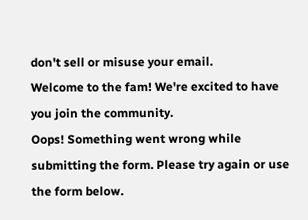don't sell or misuse your email.
Welcome to the fam! We're excited to have you join the community.
Oops! Something went wrong while submitting the form. Please try again or use the form below.